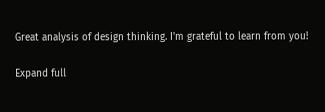Great analysis of design thinking. I'm grateful to learn from you!

Expand full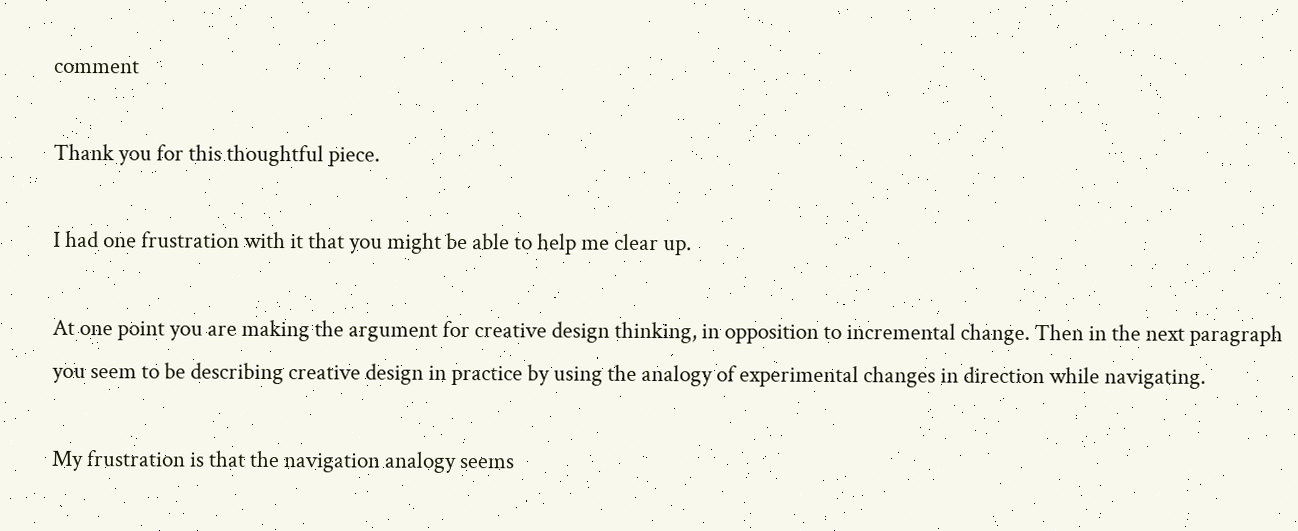comment

Thank you for this thoughtful piece.

I had one frustration with it that you might be able to help me clear up.

At one point you are making the argument for creative design thinking, in opposition to incremental change. Then in the next paragraph you seem to be describing creative design in practice by using the analogy of experimental changes in direction while navigating.

My frustration is that the navigation analogy seems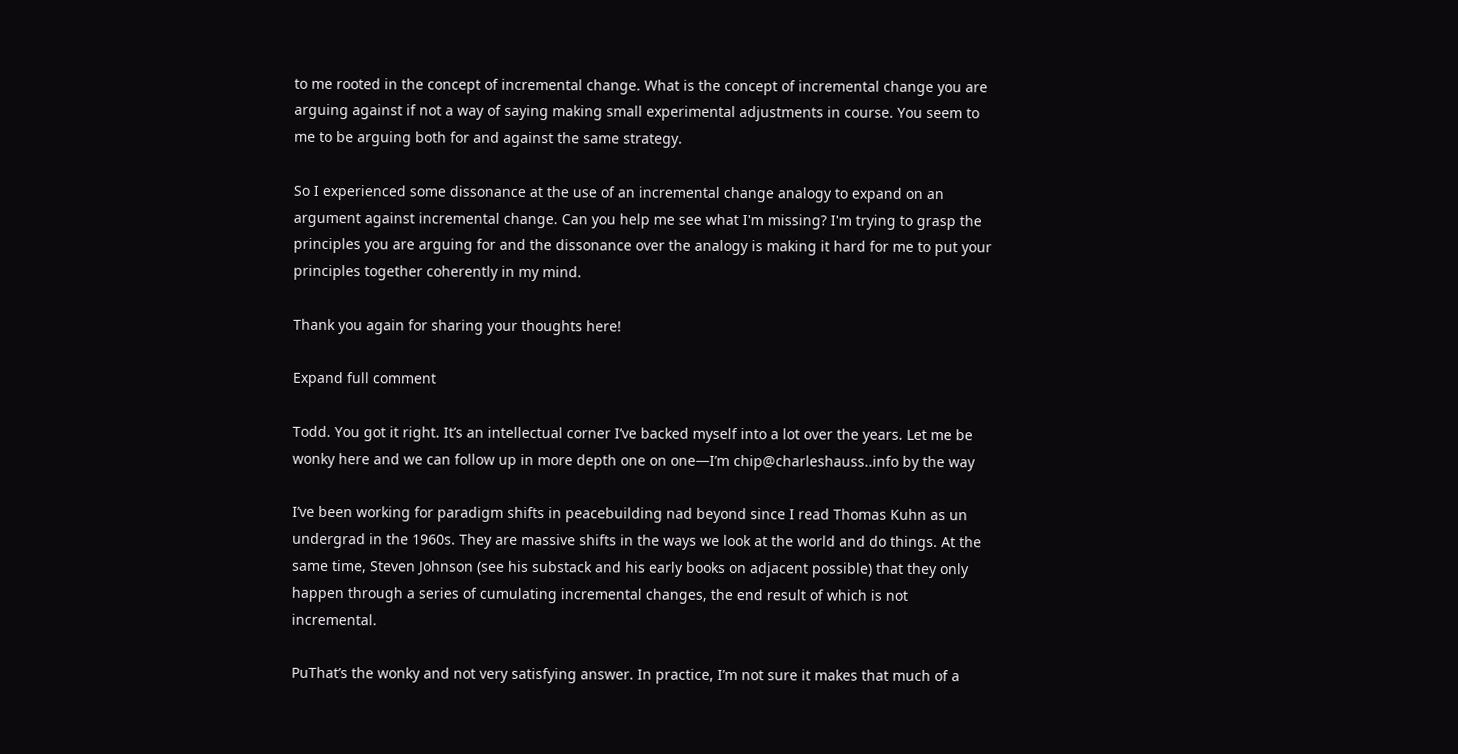to me rooted in the concept of incremental change. What is the concept of incremental change you are arguing against if not a way of saying making small experimental adjustments in course. You seem to me to be arguing both for and against the same strategy.

So I experienced some dissonance at the use of an incremental change analogy to expand on an argument against incremental change. Can you help me see what I'm missing? I'm trying to grasp the principles you are arguing for and the dissonance over the analogy is making it hard for me to put your principles together coherently in my mind.

Thank you again for sharing your thoughts here!

Expand full comment

Todd. You got it right. It’s an intellectual corner I’ve backed myself into a lot over the years. Let me be wonky here and we can follow up in more depth one on one—I’m chip@charleshauss..info by the way

I’ve been working for paradigm shifts in peacebuilding nad beyond since I read Thomas Kuhn as un undergrad in the 1960s. They are massive shifts in the ways we look at the world and do things. At the same time, Steven Johnson (see his substack and his early books on adjacent possible) that they only happen through a series of cumulating incremental changes, the end result of which is not incremental.

PuThat’s the wonky and not very satisfying answer. In practice, I’m not sure it makes that much of a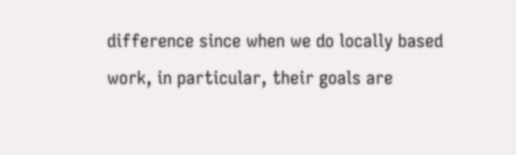difference since when we do locally based work, in particular, their goals are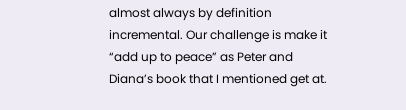almost always by definition incremental. Our challenge is make it “add up to peace” as Peter and Diana’s book that I mentioned get at.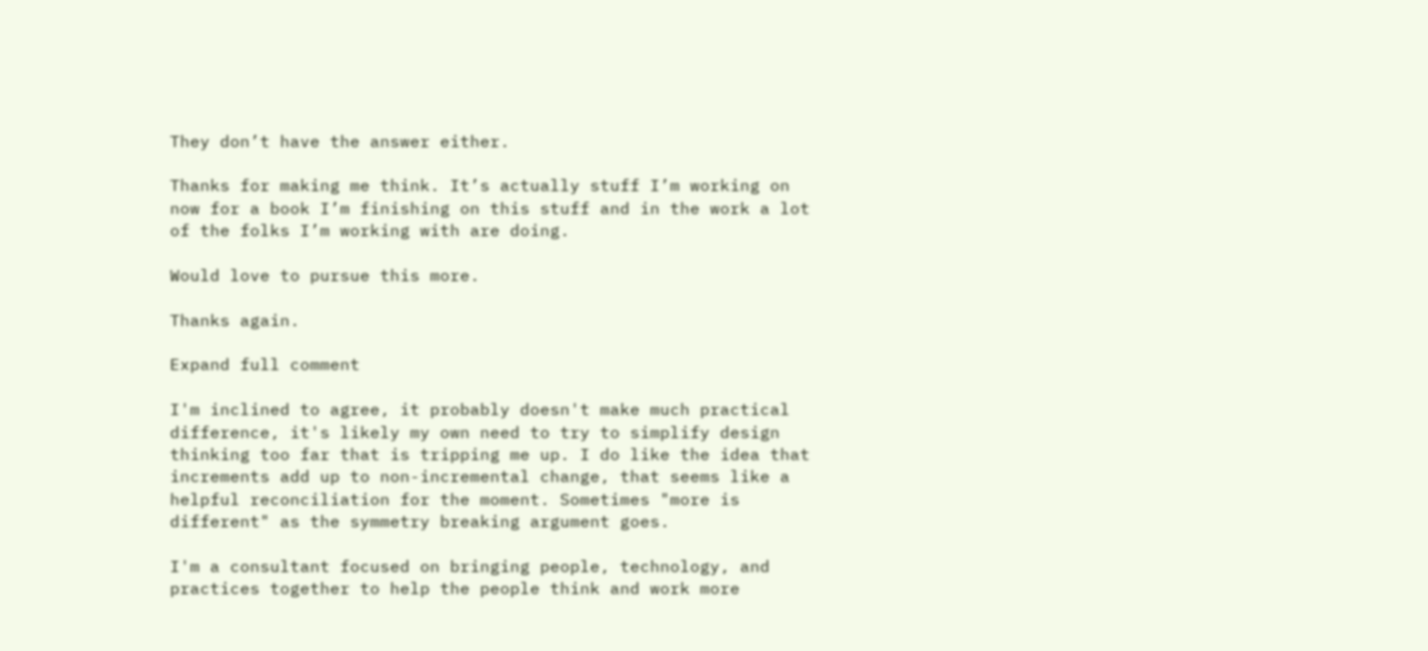They don’t have the answer either.

Thanks for making me think. It’s actually stuff I’m working on now for a book I’m finishing on this stuff and in the work a lot of the folks I’m working with are doing.

Would love to pursue this more.

Thanks again.

Expand full comment

I'm inclined to agree, it probably doesn't make much practical difference, it's likely my own need to try to simplify design thinking too far that is tripping me up. I do like the idea that increments add up to non-incremental change, that seems like a helpful reconciliation for the moment. Sometimes "more is different" as the symmetry breaking argument goes.

I'm a consultant focused on bringing people, technology, and practices together to help the people think and work more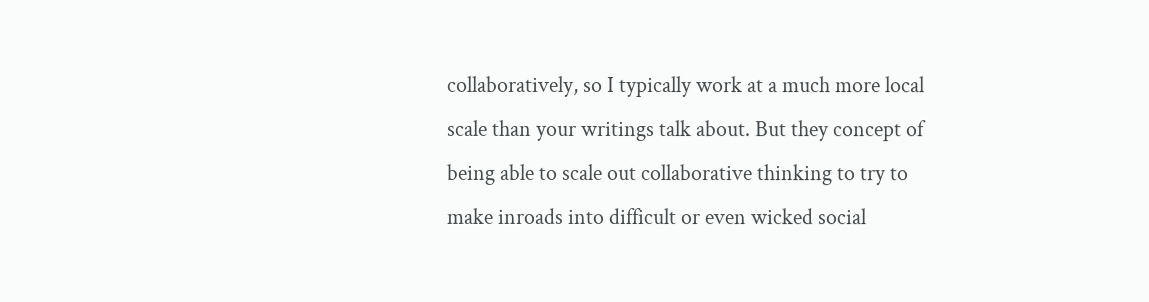collaboratively, so I typically work at a much more local scale than your writings talk about. But they concept of being able to scale out collaborative thinking to try to make inroads into difficult or even wicked social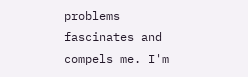problems fascinates and compels me. I'm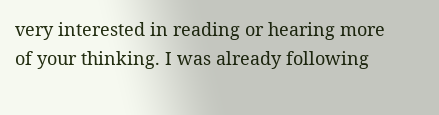very interested in reading or hearing more of your thinking. I was already following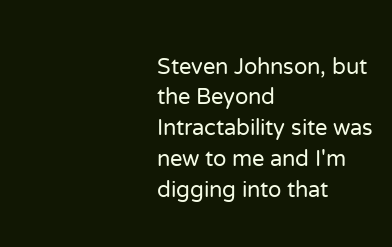Steven Johnson, but the Beyond Intractability site was new to me and I'm digging into that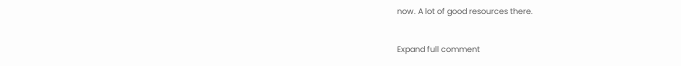now. A lot of good resources there.

Expand full comment